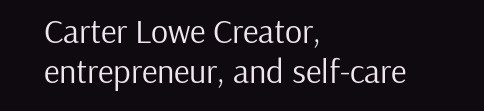Carter Lowe Creator, entrepreneur, and self-care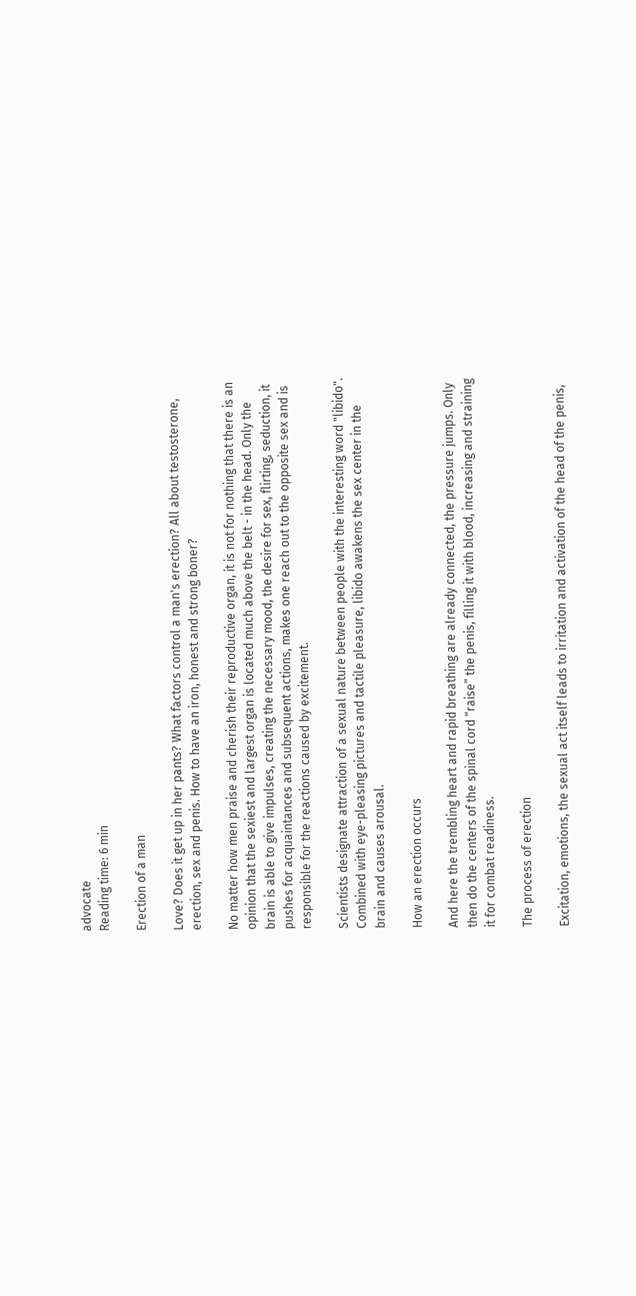advocate
Reading time: 6 min

Erection of a man

Love? Does it get up in her pants? What factors control a man's erection? All about testosterone, erection, sex and penis. How to have an iron, honest and strong boner?

No matter how men praise and cherish their reproductive organ, it is not for nothing that there is an opinion that the sexiest and largest organ is located much above the belt - in the head. Only the brain is able to give impulses, creating the necessary mood, the desire for sex, flirting, seduction, it pushes for acquaintances and subsequent actions, makes one reach out to the opposite sex and is responsible for the reactions caused by excitement.

Scientists designate attraction of a sexual nature between people with the interesting word "libido". Combined with eye-pleasing pictures and tactile pleasure, libido awakens the sex center in the brain and causes arousal.

How an erection occurs

And here the trembling heart and rapid breathing are already connected, the pressure jumps. Only then do the centers of the spinal cord “raise” the penis, filling it with blood, increasing and straining it for combat readiness.

The process of erection

Excitation, emotions, the sexual act itself leads to irritation and activation of the head of the penis,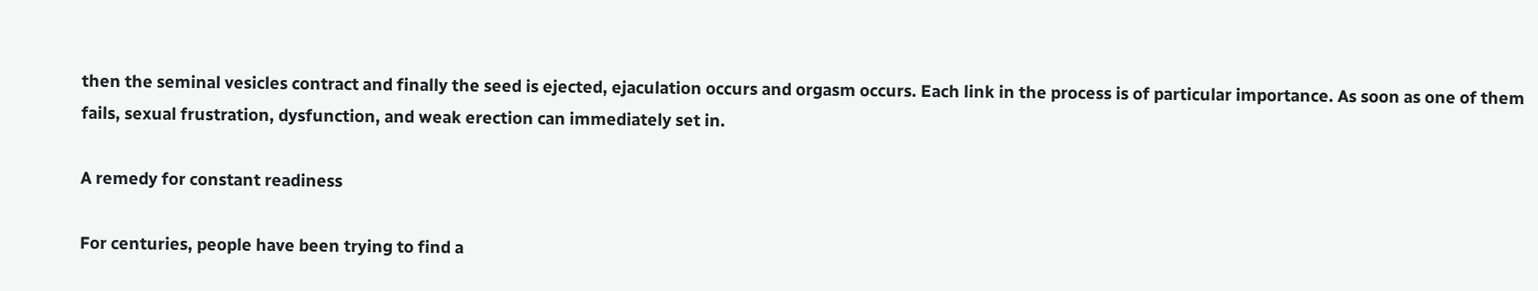then the seminal vesicles contract and finally the seed is ejected, ejaculation occurs and orgasm occurs. Each link in the process is of particular importance. As soon as one of them fails, sexual frustration, dysfunction, and weak erection can immediately set in.

A remedy for constant readiness

For centuries, people have been trying to find a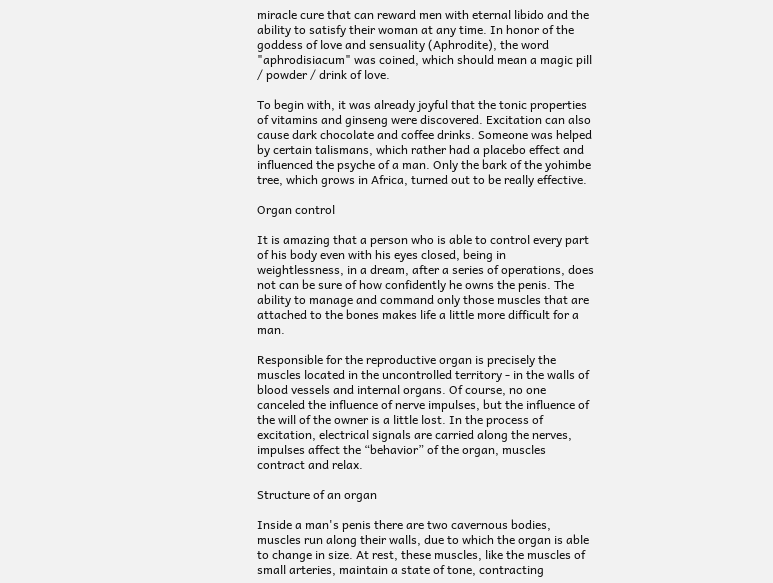miracle cure that can reward men with eternal libido and the ability to satisfy their woman at any time. In honor of the goddess of love and sensuality (Aphrodite), the word "aphrodisiacum" was coined, which should mean a magic pill / powder / drink of love.

To begin with, it was already joyful that the tonic properties of vitamins and ginseng were discovered. Excitation can also cause dark chocolate and coffee drinks. Someone was helped by certain talismans, which rather had a placebo effect and influenced the psyche of a man. Only the bark of the yohimbe tree, which grows in Africa, turned out to be really effective.

Organ control

It is amazing that a person who is able to control every part of his body even with his eyes closed, being in weightlessness, in a dream, after a series of operations, does not can be sure of how confidently he owns the penis. The ability to manage and command only those muscles that are attached to the bones makes life a little more difficult for a man.

Responsible for the reproductive organ is precisely the muscles located in the uncontrolled territory - in the walls of blood vessels and internal organs. Of course, no one canceled the influence of nerve impulses, but the influence of the will of the owner is a little lost. In the process of excitation, electrical signals are carried along the nerves, impulses affect the “behavior” of the organ, muscles contract and relax.

Structure of an organ

Inside a man's penis there are two cavernous bodies, muscles run along their walls, due to which the organ is able to change in size. At rest, these muscles, like the muscles of small arteries, maintain a state of tone, contracting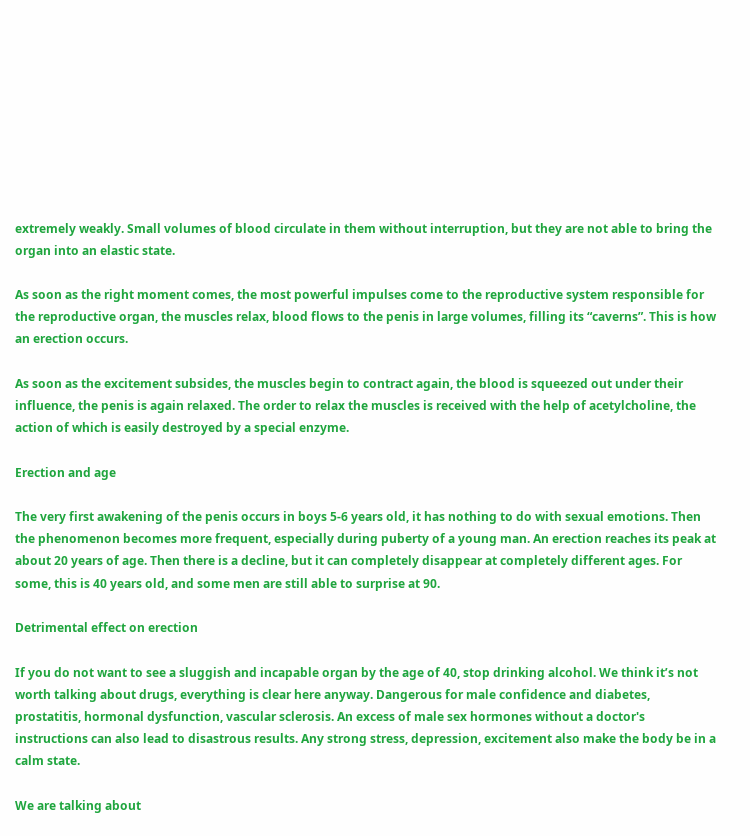extremely weakly. Small volumes of blood circulate in them without interruption, but they are not able to bring the organ into an elastic state.

As soon as the right moment comes, the most powerful impulses come to the reproductive system responsible for the reproductive organ, the muscles relax, blood flows to the penis in large volumes, filling its “caverns”. This is how an erection occurs.

As soon as the excitement subsides, the muscles begin to contract again, the blood is squeezed out under their influence, the penis is again relaxed. The order to relax the muscles is received with the help of acetylcholine, the action of which is easily destroyed by a special enzyme.

Erection and age

The very first awakening of the penis occurs in boys 5-6 years old, it has nothing to do with sexual emotions. Then the phenomenon becomes more frequent, especially during puberty of a young man. An erection reaches its peak at about 20 years of age. Then there is a decline, but it can completely disappear at completely different ages. For some, this is 40 years old, and some men are still able to surprise at 90.

Detrimental effect on erection

If you do not want to see a sluggish and incapable organ by the age of 40, stop drinking alcohol. We think it’s not worth talking about drugs, everything is clear here anyway. Dangerous for male confidence and diabetes, prostatitis, hormonal dysfunction, vascular sclerosis. An excess of male sex hormones without a doctor's instructions can also lead to disastrous results. Any strong stress, depression, excitement also make the body be in a calm state.

We are talking about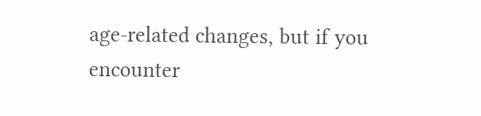age-related changes, but if you encounter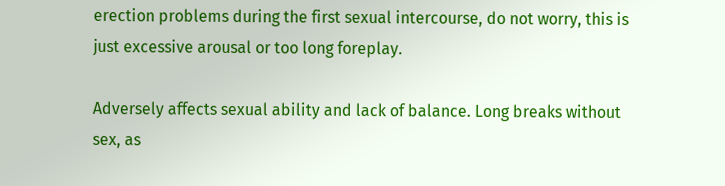erection problems during the first sexual intercourse, do not worry, this is just excessive arousal or too long foreplay.

Adversely affects sexual ability and lack of balance. Long breaks without sex, as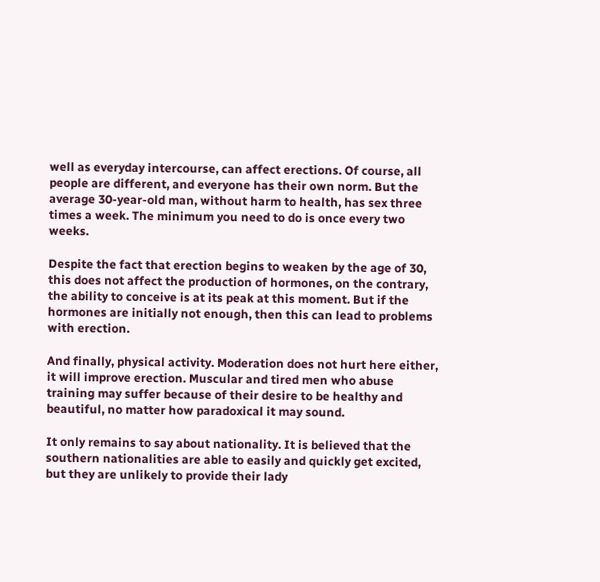well as everyday intercourse, can affect erections. Of course, all people are different, and everyone has their own norm. But the average 30-year-old man, without harm to health, has sex three times a week. The minimum you need to do is once every two weeks.

Despite the fact that erection begins to weaken by the age of 30, this does not affect the production of hormones, on the contrary, the ability to conceive is at its peak at this moment. But if the hormones are initially not enough, then this can lead to problems with erection.

And finally, physical activity. Moderation does not hurt here either, it will improve erection. Muscular and tired men who abuse training may suffer because of their desire to be healthy and beautiful, no matter how paradoxical it may sound.

It only remains to say about nationality. It is believed that the southern nationalities are able to easily and quickly get excited, but they are unlikely to provide their lady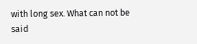with long sex. What can not be said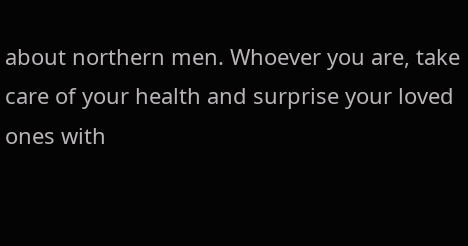about northern men. Whoever you are, take care of your health and surprise your loved ones with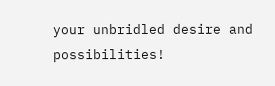your unbridled desire and possibilities!